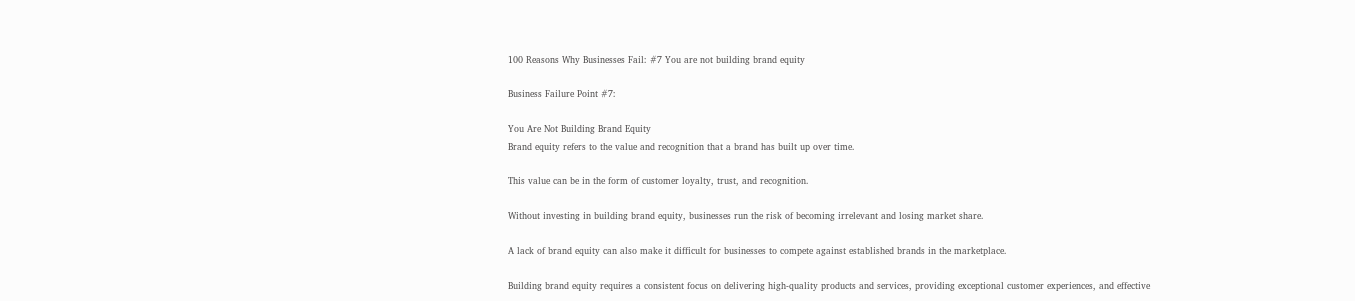100 Reasons Why Businesses Fail: #7 You are not building brand equity

Business Failure Point #7:

You Are Not Building Brand Equity
Brand equity refers to the value and recognition that a brand has built up over time.

This value can be in the form of customer loyalty, trust, and recognition.

Without investing in building brand equity, businesses run the risk of becoming irrelevant and losing market share.

A lack of brand equity can also make it difficult for businesses to compete against established brands in the marketplace.

Building brand equity requires a consistent focus on delivering high-quality products and services, providing exceptional customer experiences, and effective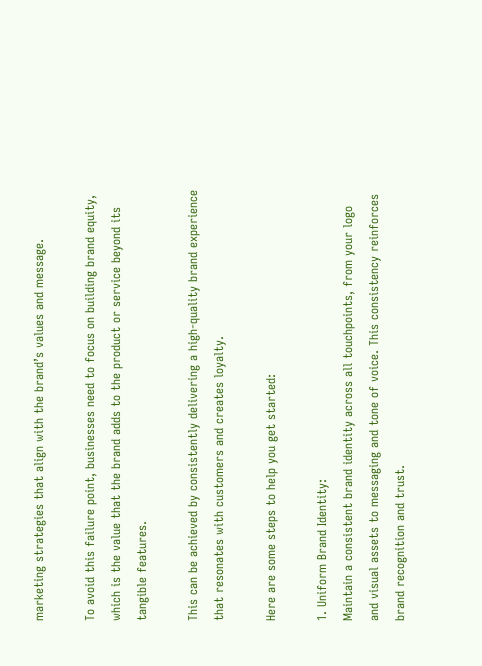marketing strategies that align with the brand’s values and message.

To avoid this failure point, businesses need to focus on building brand equity, which is the value that the brand adds to the product or service beyond its tangible features.

This can be achieved by consistently delivering a high-quality brand experience that resonates with customers and creates loyalty.

Here are some steps to help you get started:

1. Uniform Brand Identity:
Maintain a consistent brand identity across all touchpoints, from your logo and visual assets to messaging and tone of voice. This consistency reinforces brand recognition and trust.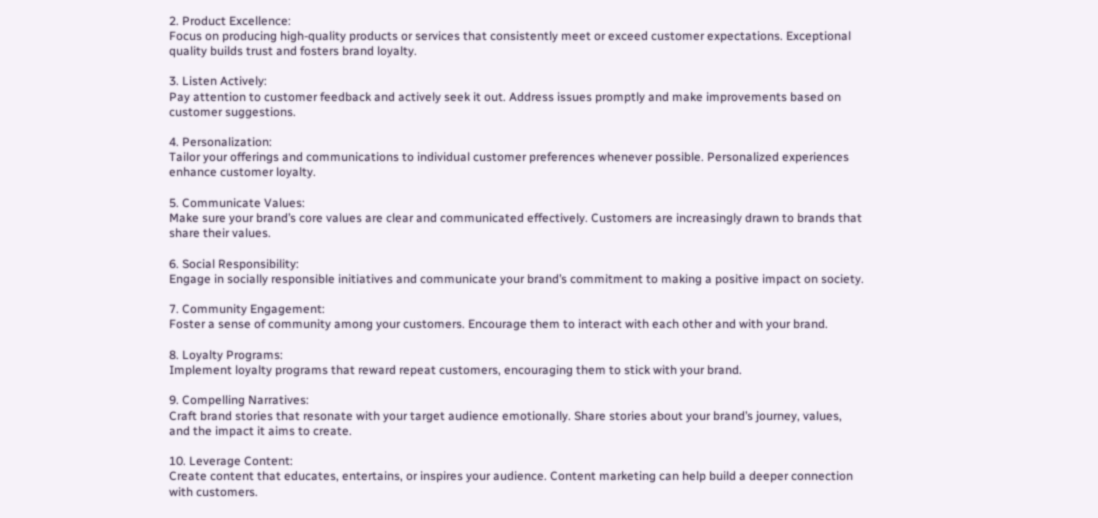2. Product Excellence:
Focus on producing high-quality products or services that consistently meet or exceed customer expectations. Exceptional quality builds trust and fosters brand loyalty.

3. Listen Actively:
Pay attention to customer feedback and actively seek it out. Address issues promptly and make improvements based on customer suggestions.

4. Personalization:
Tailor your offerings and communications to individual customer preferences whenever possible. Personalized experiences enhance customer loyalty.

5. Communicate Values:
Make sure your brand’s core values are clear and communicated effectively. Customers are increasingly drawn to brands that share their values.

6. Social Responsibility:
Engage in socially responsible initiatives and communicate your brand’s commitment to making a positive impact on society.

7. Community Engagement:
Foster a sense of community among your customers. Encourage them to interact with each other and with your brand.

8. Loyalty Programs:
Implement loyalty programs that reward repeat customers, encouraging them to stick with your brand.

9. Compelling Narratives:
Craft brand stories that resonate with your target audience emotionally. Share stories about your brand’s journey, values, and the impact it aims to create.

10. Leverage Content:
Create content that educates, entertains, or inspires your audience. Content marketing can help build a deeper connection with customers.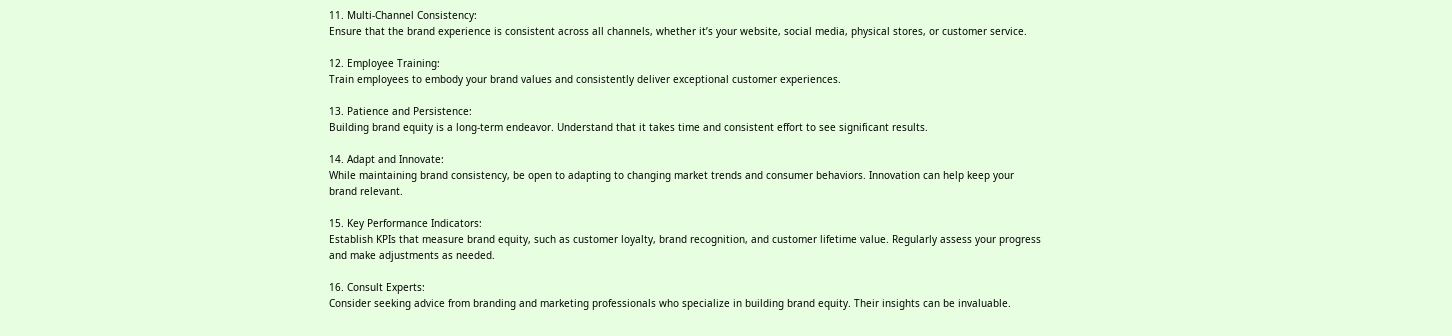11. Multi-Channel Consistency:
Ensure that the brand experience is consistent across all channels, whether it’s your website, social media, physical stores, or customer service.

12. Employee Training:
Train employees to embody your brand values and consistently deliver exceptional customer experiences.

13. Patience and Persistence:
Building brand equity is a long-term endeavor. Understand that it takes time and consistent effort to see significant results.

14. Adapt and Innovate:
While maintaining brand consistency, be open to adapting to changing market trends and consumer behaviors. Innovation can help keep your brand relevant.

15. Key Performance Indicators:
Establish KPIs that measure brand equity, such as customer loyalty, brand recognition, and customer lifetime value. Regularly assess your progress and make adjustments as needed.

16. Consult Experts:
Consider seeking advice from branding and marketing professionals who specialize in building brand equity. Their insights can be invaluable.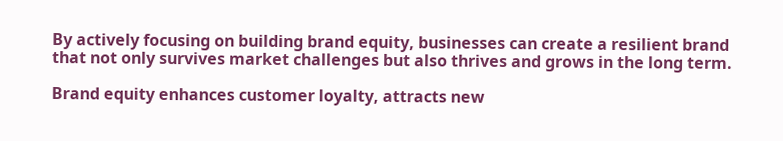By actively focusing on building brand equity, businesses can create a resilient brand that not only survives market challenges but also thrives and grows in the long term.

Brand equity enhances customer loyalty, attracts new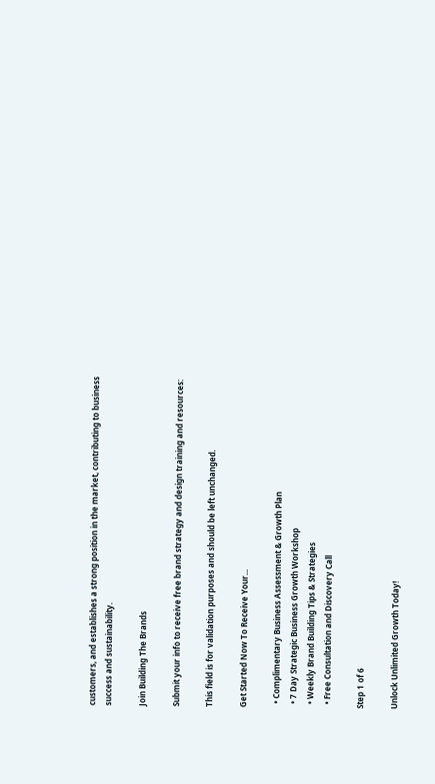customers, and establishes a strong position in the market, contributing to business success and sustainability.

Join Building The Brands

Submit your info to receive free brand strategy and design training and resources:

This field is for validation purposes and should be left unchanged.

Get Started Now To Receive Your...

  • Complimentary Business Assessment & Growth Plan
  • 7 Day Strategic Business Growth Workshop
  • Weekly Brand Building Tips & Strategies
  • Free Consultation and Discovery Call

Step 1 of 6

Unlock Unlimited Growth Today!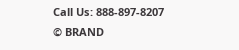Call Us: 888-897-8207
© BRAND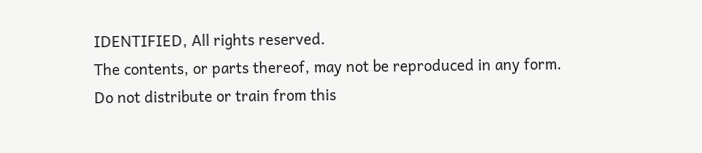IDENTIFIED, All rights reserved.
The contents, or parts thereof, may not be reproduced in any form.
Do not distribute or train from this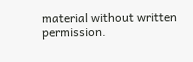material without written permission.